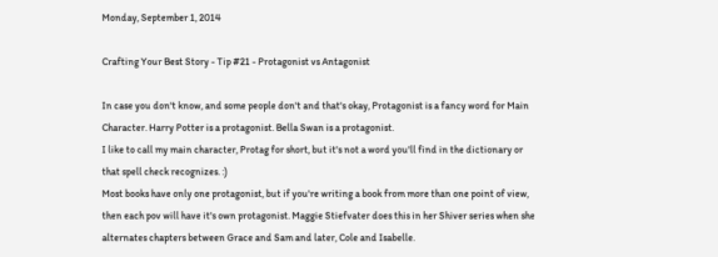Monday, September 1, 2014

Crafting Your Best Story - Tip #21 - Protagonist vs Antagonist

In case you don't know, and some people don't and that's okay, Protagonist is a fancy word for Main Character. Harry Potter is a protagonist. Bella Swan is a protagonist.
I like to call my main character, Protag for short, but it's not a word you'll find in the dictionary or that spell check recognizes. :)
Most books have only one protagonist, but if you're writing a book from more than one point of view, then each pov will have it's own protagonist. Maggie Stiefvater does this in her Shiver series when she alternates chapters between Grace and Sam and later, Cole and Isabelle.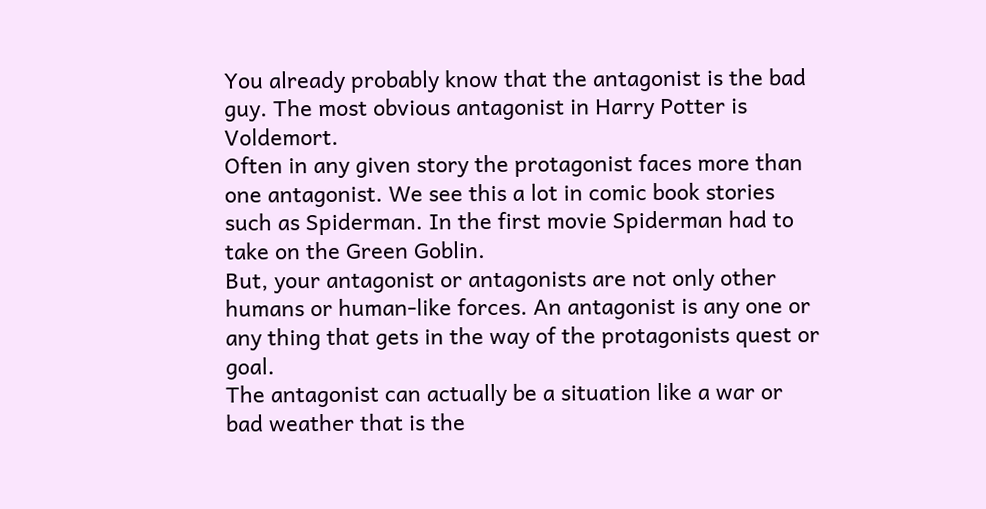You already probably know that the antagonist is the bad guy. The most obvious antagonist in Harry Potter is Voldemort.
Often in any given story the protagonist faces more than one antagonist. We see this a lot in comic book stories such as Spiderman. In the first movie Spiderman had to take on the Green Goblin.
But, your antagonist or antagonists are not only other humans or human-like forces. An antagonist is any one or any thing that gets in the way of the protagonists quest or goal.
The antagonist can actually be a situation like a war or bad weather that is the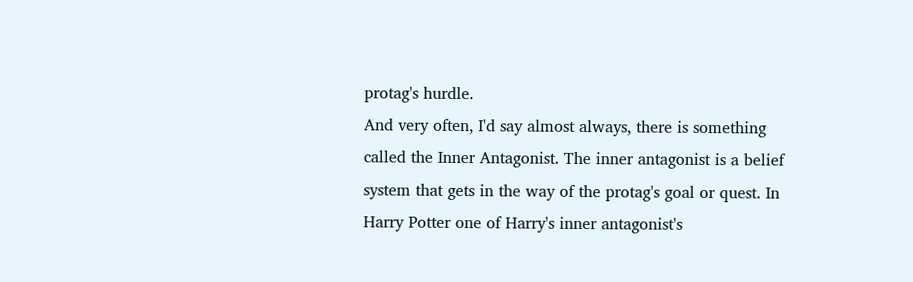protag's hurdle.
And very often, I'd say almost always, there is something called the Inner Antagonist. The inner antagonist is a belief system that gets in the way of the protag's goal or quest. In Harry Potter one of Harry's inner antagonist's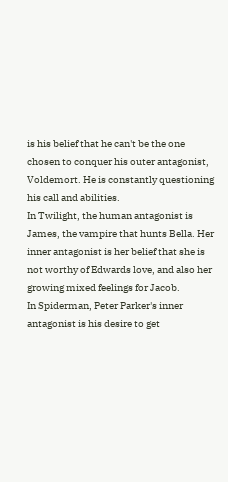is his belief that he can't be the one chosen to conquer his outer antagonist, Voldemort. He is constantly questioning his call and abilities.
In Twilight, the human antagonist is James, the vampire that hunts Bella. Her inner antagonist is her belief that she is not worthy of Edwards love, and also her growing mixed feelings for Jacob.
In Spiderman, Peter Parker's inner antagonist is his desire to get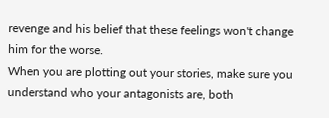revenge and his belief that these feelings won't change him for the worse.
When you are plotting out your stories, make sure you understand who your antagonists are, both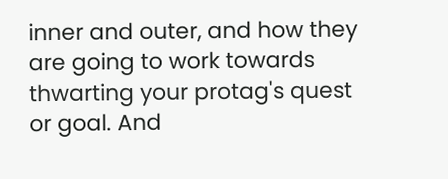inner and outer, and how they are going to work towards thwarting your protag's quest or goal. And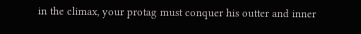in the climax, your protag must conquer his outter and inner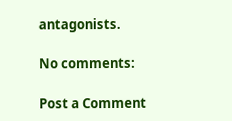antagonists.

No comments:

Post a Comment